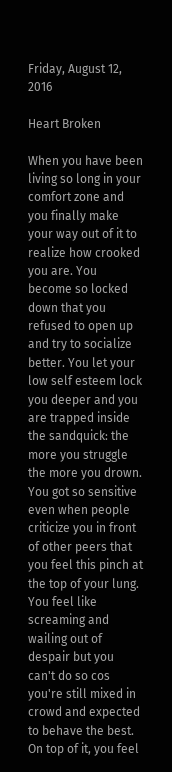Friday, August 12, 2016

Heart Broken

When you have been living so long in your comfort zone and you finally make your way out of it to realize how crooked you are. You become so locked down that you refused to open up and try to socialize better. You let your low self esteem lock you deeper and you are trapped inside the sandquick: the more you struggle the more you drown. You got so sensitive even when people criticize you in front of other peers that you feel this pinch at the top of your lung. You feel like screaming and wailing out of despair but you can't do so cos you're still mixed in crowd and expected to behave the best. On top of it, you feel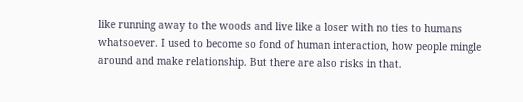like running away to the woods and live like a loser with no ties to humans whatsoever. I used to become so fond of human interaction, how people mingle around and make relationship. But there are also risks in that.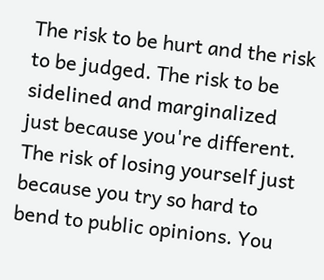The risk to be hurt and the risk to be judged. The risk to be sidelined and marginalized just because you're different. The risk of losing yourself just because you try so hard to bend to public opinions. You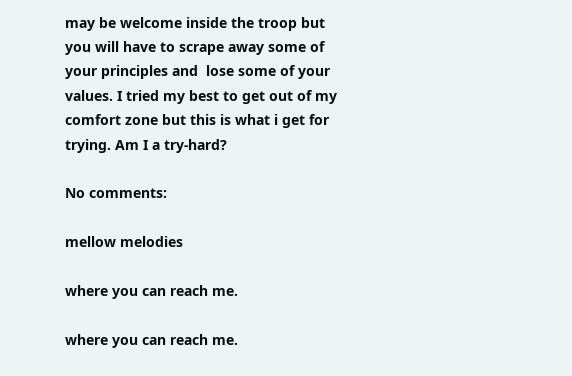may be welcome inside the troop but you will have to scrape away some of your principles and  lose some of your values. I tried my best to get out of my comfort zone but this is what i get for trying. Am I a try-hard?

No comments:

mellow melodies

where you can reach me.

where you can reach me.